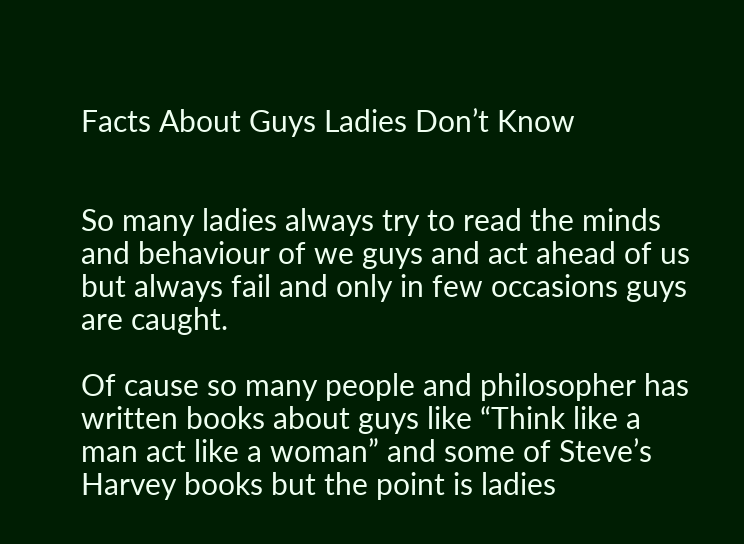Facts About Guys Ladies Don’t Know


So many ladies always try to read the minds and behaviour of we guys and act ahead of us but always fail and only in few occasions guys are caught.

Of cause so many people and philosopher has written books about guys like “Think like a man act like a woman” and some of Steve’s Harvey books but the point is ladies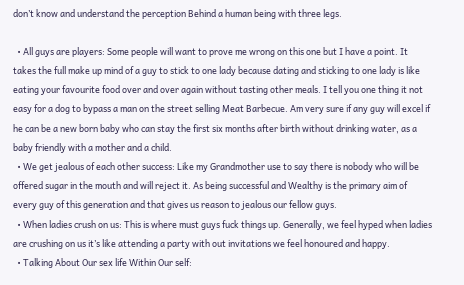don’t know and understand the perception Behind a human being with three legs.

  • All guys are players: Some people will want to prove me wrong on this one but I have a point. It takes the full make up mind of a guy to stick to one lady because dating and sticking to one lady is like eating your favourite food over and over again without tasting other meals. I tell you one thing it not easy for a dog to bypass a man on the street selling Meat Barbecue. Am very sure if any guy will excel if he can be a new born baby who can stay the first six months after birth without drinking water, as a baby friendly with a mother and a child.
  • We get jealous of each other success: Like my Grandmother use to say there is nobody who will be offered sugar in the mouth and will reject it. As being successful and Wealthy is the primary aim of every guy of this generation and that gives us reason to jealous our fellow guys.
  • When ladies crush on us: This is where must guys fuck things up. Generally, we feel hyped when ladies are crushing on us it’s like attending a party with out invitations we feel honoured and happy.
  • Talking About Our sex life Within Our self: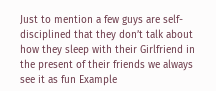Just to mention a few guys are self-disciplined that they don’t talk about how they sleep with their Girlfriend in the present of their friends we always see it as fun Example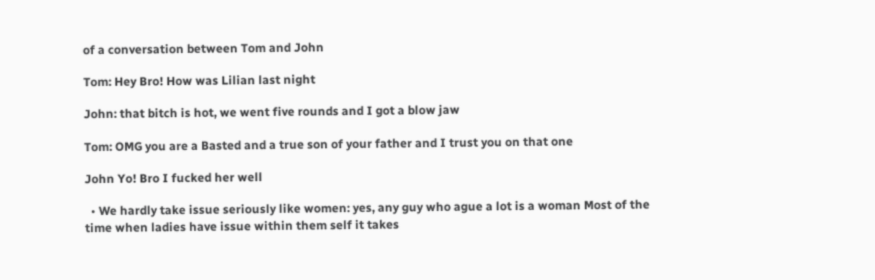of a conversation between Tom and John

Tom: Hey Bro! How was Lilian last night

John: that bitch is hot, we went five rounds and I got a blow jaw

Tom: OMG you are a Basted and a true son of your father and I trust you on that one

John Yo! Bro I fucked her well

  • We hardly take issue seriously like women: yes, any guy who ague a lot is a woman Most of the time when ladies have issue within them self it takes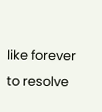like forever to resolve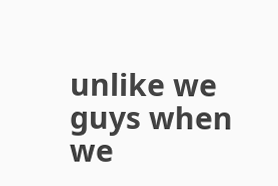unlike we guys when we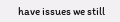have issues we still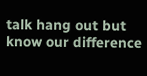talk hang out but know our difference